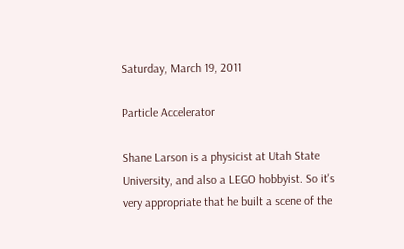Saturday, March 19, 2011

Particle Accelerator

Shane Larson is a physicist at Utah State University, and also a LEGO hobbyist. So it's very appropriate that he built a scene of the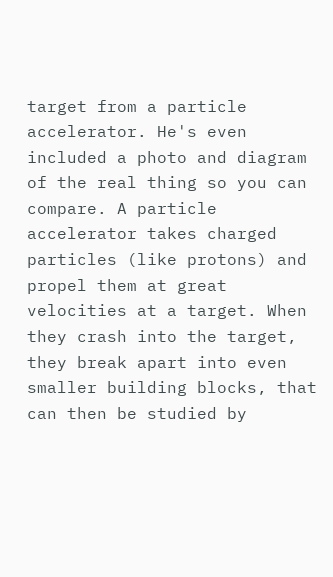target from a particle accelerator. He's even included a photo and diagram of the real thing so you can compare. A particle accelerator takes charged particles (like protons) and propel them at great velocities at a target. When they crash into the target, they break apart into even smaller building blocks, that can then be studied by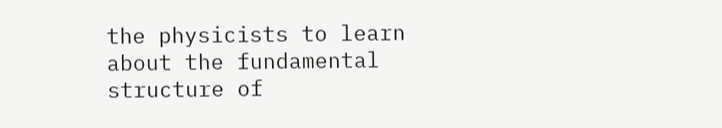the physicists to learn about the fundamental structure of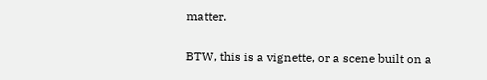matter.

BTW, this is a vignette, or a scene built on a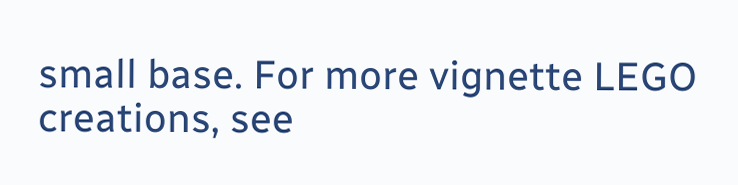small base. For more vignette LEGO creations, see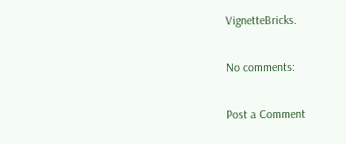VignetteBricks.

No comments:

Post a Comment